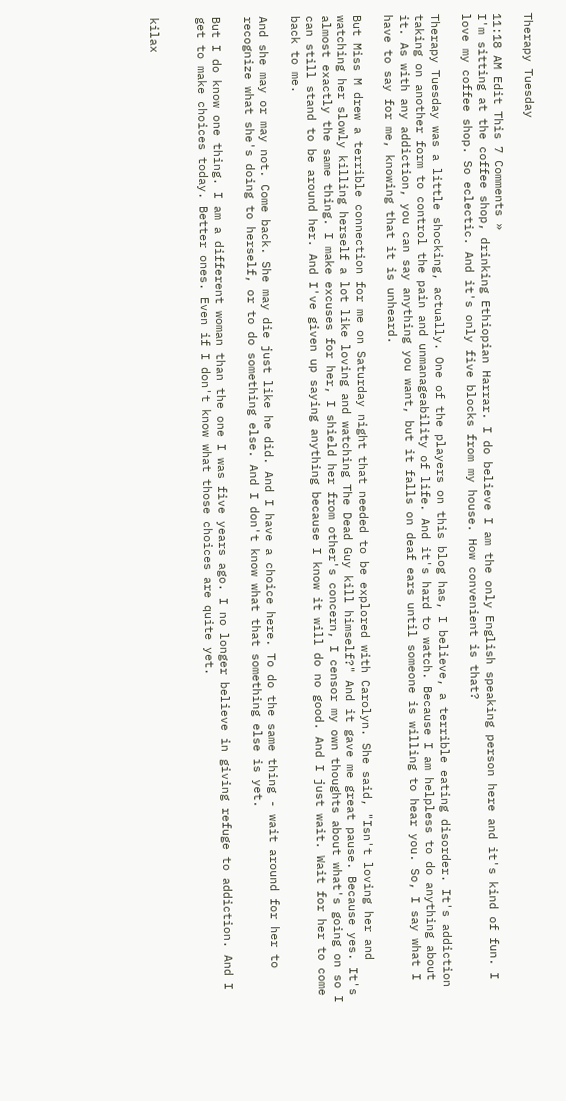Therapy Tuesday

11:18 AM Edit This 7 Comments »
I'm sitting at the coffee shop, drinking Ethiopian Harrar. I do believe I am the only English speaking person here and it's kind of fun. I love my coffee shop. So eclectic. And it's only five blocks from my house. How convenient is that?

Therapy Tuesday was a little shocking, actually. One of the players on this blog has, I believe, a terrible eating disorder. It's addiction taking on another form to control the pain and unmanageability of life. And it's hard to watch. Because I am helpless to do anything about it. As with any addiction, you can say anything you want, but it falls on deaf ears until someone is willing to hear you. So, I say what I have to say for me, knowing that it is unheard.

But Miss M drew a terrible connection for me on Saturday night that needed to be explored with Carolyn. She said, "Isn't loving her and watching her slowly killing herself a lot like loving and watching The Dead Guy kill himself?" And it gave me great pause. Because yes. It's almost exactly the same thing. I make excuses for her, I shield her from other's concern, I censor my own thoughts about what's going on so I can still stand to be around her. And I've given up saying anything because I know it will do no good. And I just wait. Wait for her to come back to me.

And she may or may not. Come back. She may die just like he did. And I have a choice here. To do the same thing - wait around for her to recognize what she's doing to herself, or to do something else. And I don't know what that something else is yet.

But I do know one thing. I am a different woman than the one I was five years ago. I no longer believe in giving refuge to addiction. And I get to make choices today. Better ones. Even if I don't know what those choices are quite yet.


kilax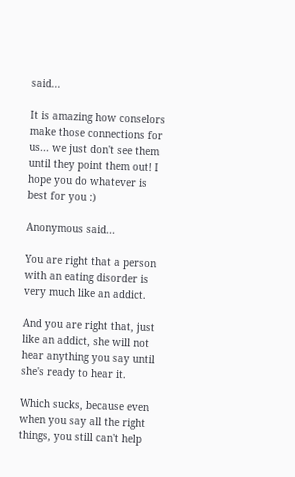said...

It is amazing how conselors make those connections for us... we just don't see them until they point them out! I hope you do whatever is best for you :)

Anonymous said...

You are right that a person with an eating disorder is very much like an addict.

And you are right that, just like an addict, she will not hear anything you say until she's ready to hear it.

Which sucks, because even when you say all the right things, you still can't help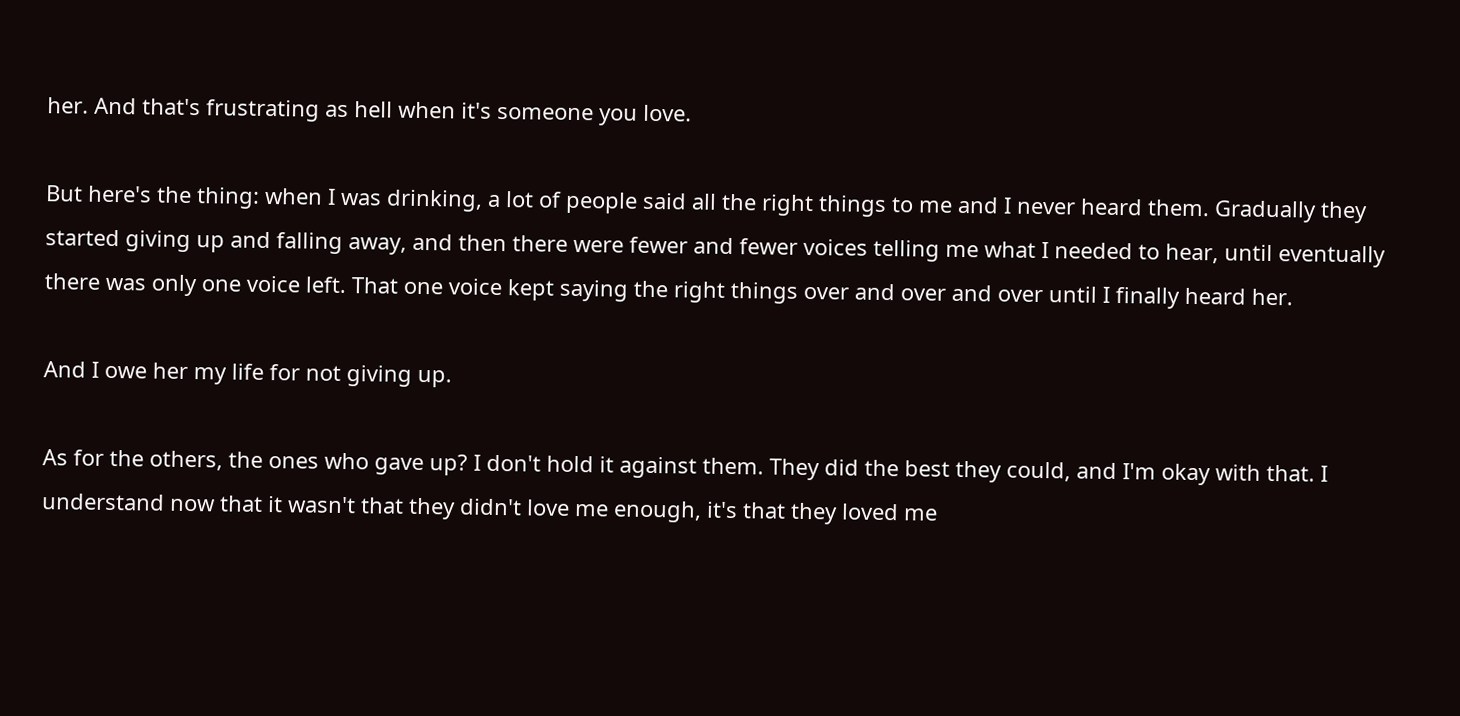her. And that's frustrating as hell when it's someone you love.

But here's the thing: when I was drinking, a lot of people said all the right things to me and I never heard them. Gradually they started giving up and falling away, and then there were fewer and fewer voices telling me what I needed to hear, until eventually there was only one voice left. That one voice kept saying the right things over and over and over until I finally heard her.

And I owe her my life for not giving up.

As for the others, the ones who gave up? I don't hold it against them. They did the best they could, and I'm okay with that. I understand now that it wasn't that they didn't love me enough, it's that they loved me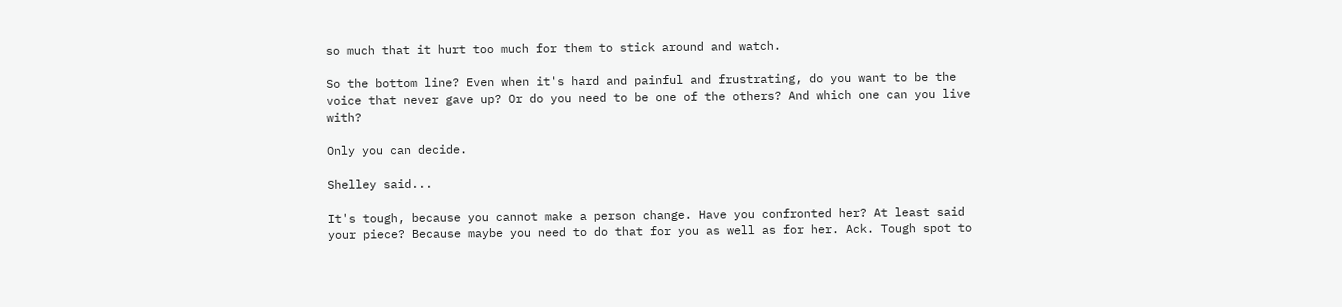so much that it hurt too much for them to stick around and watch.

So the bottom line? Even when it's hard and painful and frustrating, do you want to be the voice that never gave up? Or do you need to be one of the others? And which one can you live with?

Only you can decide.

Shelley said...

It's tough, because you cannot make a person change. Have you confronted her? At least said your piece? Because maybe you need to do that for you as well as for her. Ack. Tough spot to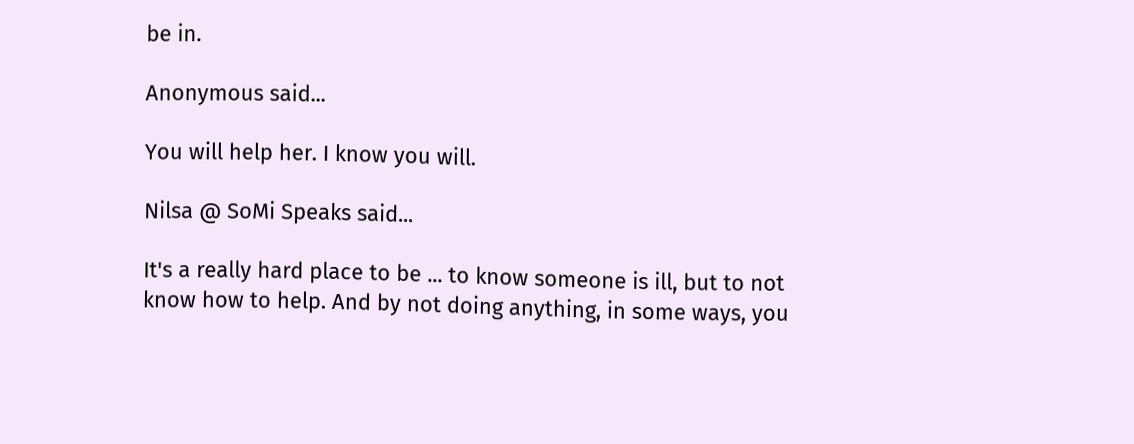be in.

Anonymous said...

You will help her. I know you will.

Nilsa @ SoMi Speaks said...

It's a really hard place to be ... to know someone is ill, but to not know how to help. And by not doing anything, in some ways, you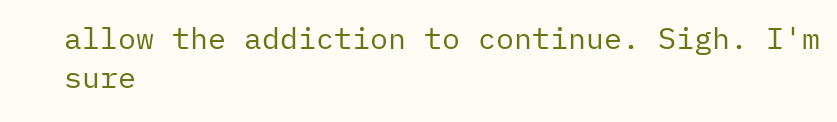allow the addiction to continue. Sigh. I'm sure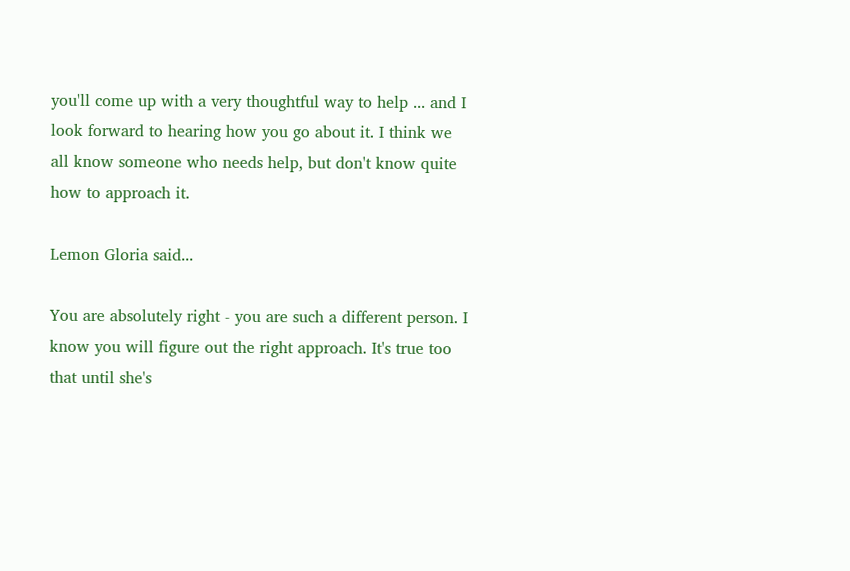you'll come up with a very thoughtful way to help ... and I look forward to hearing how you go about it. I think we all know someone who needs help, but don't know quite how to approach it.

Lemon Gloria said...

You are absolutely right - you are such a different person. I know you will figure out the right approach. It's true too that until she's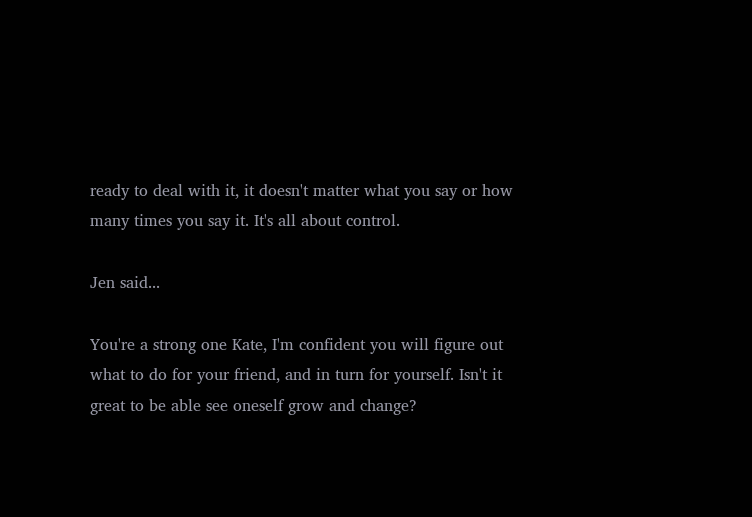ready to deal with it, it doesn't matter what you say or how many times you say it. It's all about control.

Jen said...

You're a strong one Kate, I'm confident you will figure out what to do for your friend, and in turn for yourself. Isn't it great to be able see oneself grow and change?